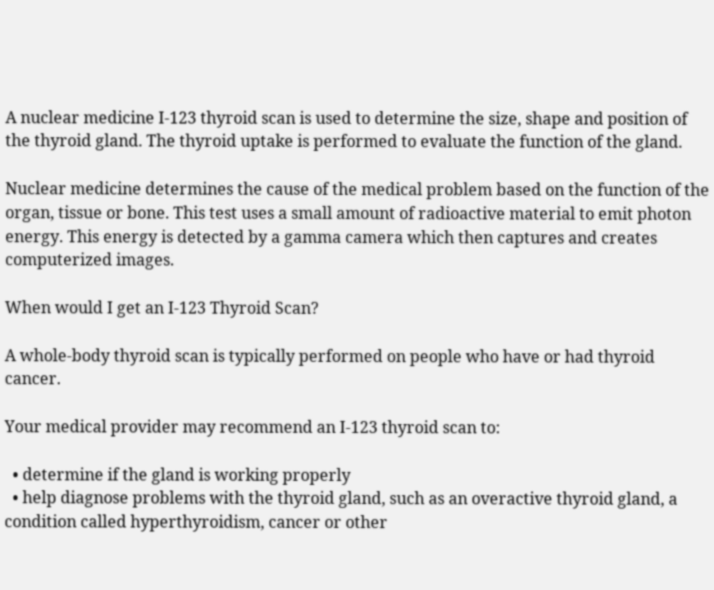A nuclear medicine I-123 thyroid scan is used to determine the size, shape and position of the thyroid gland. The thyroid uptake is performed to evaluate the function of the gland.

Nuclear medicine determines the cause of the medical problem based on the function of the organ, tissue or bone. This test uses a small amount of radioactive material to emit photon energy. This energy is detected by a gamma camera which then captures and creates computerized images.

When would I get an I-123 Thyroid Scan?

A whole-body thyroid scan is typically performed on people who have or had thyroid cancer.

Your medical provider may recommend an I-123 thyroid scan to:

  • determine if the gland is working properly
  • help diagnose problems with the thyroid gland, such as an overactive thyroid gland, a condition called hyperthyroidism, cancer or other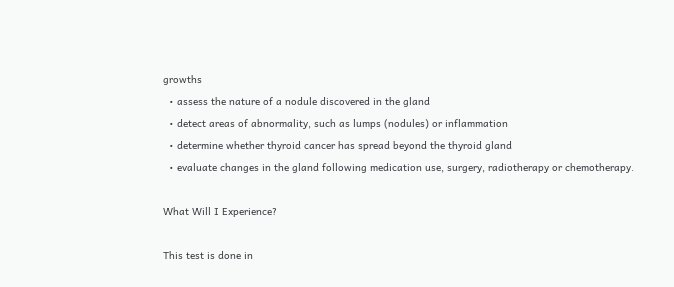growths
  • assess the nature of a nodule discovered in the gland
  • detect areas of abnormality, such as lumps (nodules) or inflammation
  • determine whether thyroid cancer has spread beyond the thyroid gland
  • evaluate changes in the gland following medication use, surgery, radiotherapy or chemotherapy.

What Will I Experience?

This test is done in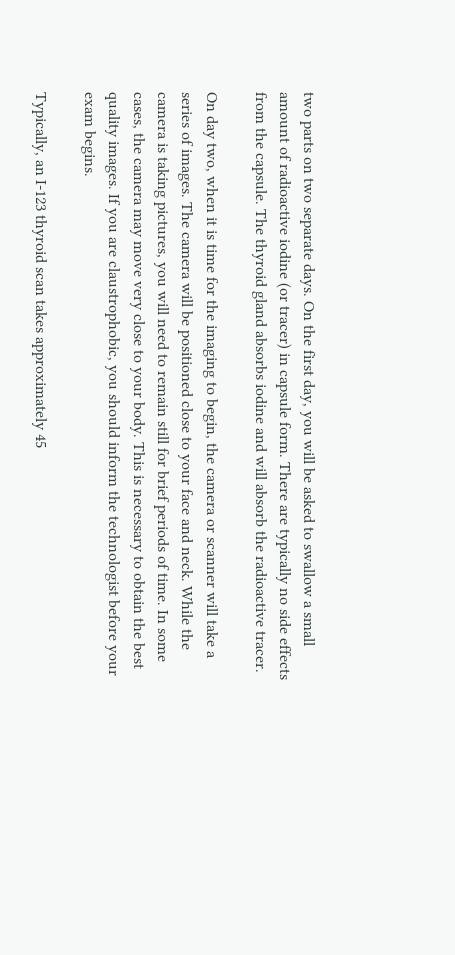two parts on two separate days. On the first day, you will be asked to swallow a small amount of radioactive iodine (or tracer) in capsule form. There are typically no side effects from the capsule. The thyroid gland absorbs iodine and will absorb the radioactive tracer.

On day two, when it is time for the imaging to begin, the camera or scanner will take a series of images. The camera will be positioned close to your face and neck. While the camera is taking pictures, you will need to remain still for brief periods of time. In some cases, the camera may move very close to your body. This is necessary to obtain the best quality images. If you are claustrophobic, you should inform the technologist before your exam begins.

Typically, an I-123 thyroid scan takes approximately 45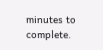minutes to complete.